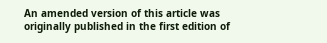An amended version of this article was originally published in the first edition of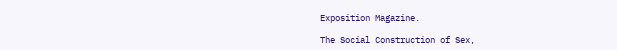Exposition Magazine.

The Social Construction of Sex,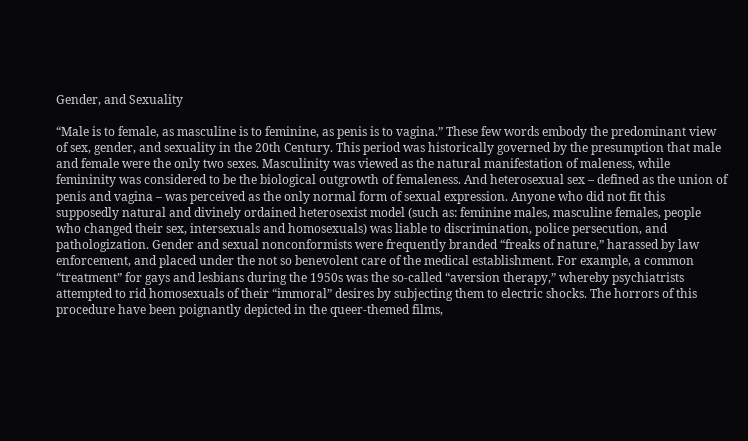Gender, and Sexuality

“Male is to female, as masculine is to feminine, as penis is to vagina.” These few words embody the predominant view of sex, gender, and sexuality in the 20th Century. This period was historically governed by the presumption that male and female were the only two sexes. Masculinity was viewed as the natural manifestation of maleness, while femininity was considered to be the biological outgrowth of femaleness. And heterosexual sex – defined as the union of penis and vagina – was perceived as the only normal form of sexual expression. Anyone who did not fit this supposedly natural and divinely ordained heterosexist model (such as: feminine males, masculine females, people who changed their sex, intersexuals and homosexuals) was liable to discrimination, police persecution, and pathologization. Gender and sexual nonconformists were frequently branded “freaks of nature,” harassed by law enforcement, and placed under the not so benevolent care of the medical establishment. For example, a common “treatment” for gays and lesbians during the 1950s was the so-called “aversion therapy,” whereby psychiatrists attempted to rid homosexuals of their “immoral” desires by subjecting them to electric shocks. The horrors of this procedure have been poignantly depicted in the queer-themed films,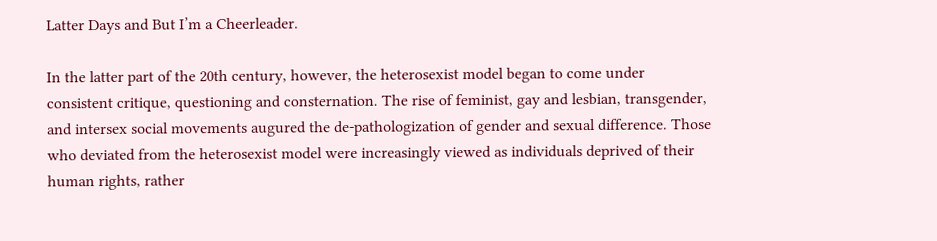Latter Days and But I’m a Cheerleader.

In the latter part of the 20th century, however, the heterosexist model began to come under consistent critique, questioning and consternation. The rise of feminist, gay and lesbian, transgender, and intersex social movements augured the de-pathologization of gender and sexual difference. Those who deviated from the heterosexist model were increasingly viewed as individuals deprived of their human rights, rather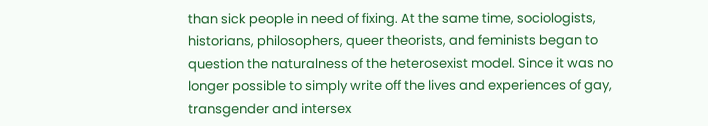than sick people in need of fixing. At the same time, sociologists, historians, philosophers, queer theorists, and feminists began to question the naturalness of the heterosexist model. Since it was no longer possible to simply write off the lives and experiences of gay, transgender and intersex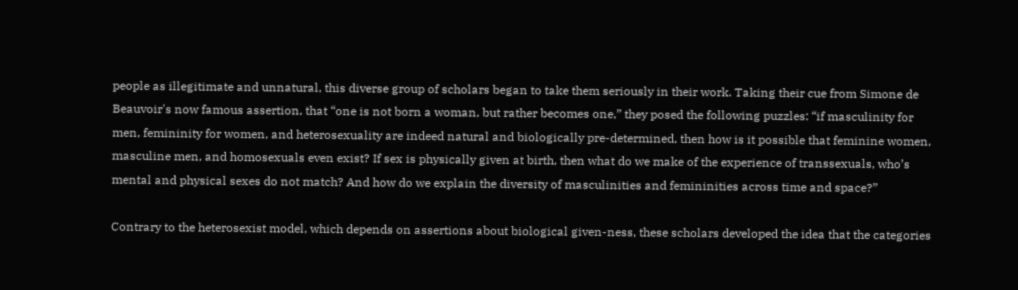people as illegitimate and unnatural, this diverse group of scholars began to take them seriously in their work. Taking their cue from Simone de Beauvoir's now famous assertion, that “one is not born a woman, but rather becomes one,” they posed the following puzzles: “if masculinity for men, femininity for women, and heterosexuality are indeed natural and biologically pre-determined, then how is it possible that feminine women, masculine men, and homosexuals even exist? If sex is physically given at birth, then what do we make of the experience of transsexuals, who’s mental and physical sexes do not match? And how do we explain the diversity of masculinities and femininities across time and space?”

Contrary to the heterosexist model, which depends on assertions about biological given-ness, these scholars developed the idea that the categories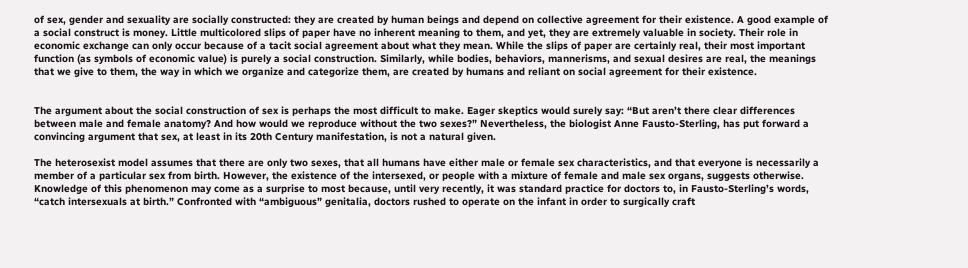of sex, gender and sexuality are socially constructed: they are created by human beings and depend on collective agreement for their existence. A good example of a social construct is money. Little multicolored slips of paper have no inherent meaning to them, and yet, they are extremely valuable in society. Their role in economic exchange can only occur because of a tacit social agreement about what they mean. While the slips of paper are certainly real, their most important function (as symbols of economic value) is purely a social construction. Similarly, while bodies, behaviors, mannerisms, and sexual desires are real, the meanings that we give to them, the way in which we organize and categorize them, are created by humans and reliant on social agreement for their existence.


The argument about the social construction of sex is perhaps the most difficult to make. Eager skeptics would surely say: “But aren’t there clear differences between male and female anatomy? And how would we reproduce without the two sexes?” Nevertheless, the biologist Anne Fausto-Sterling, has put forward a convincing argument that sex, at least in its 20th Century manifestation, is not a natural given.

The heterosexist model assumes that there are only two sexes, that all humans have either male or female sex characteristics, and that everyone is necessarily a member of a particular sex from birth. However, the existence of the intersexed, or people with a mixture of female and male sex organs, suggests otherwise. Knowledge of this phenomenon may come as a surprise to most because, until very recently, it was standard practice for doctors to, in Fausto-Sterling’s words, “catch intersexuals at birth.” Confronted with “ambiguous” genitalia, doctors rushed to operate on the infant in order to surgically craft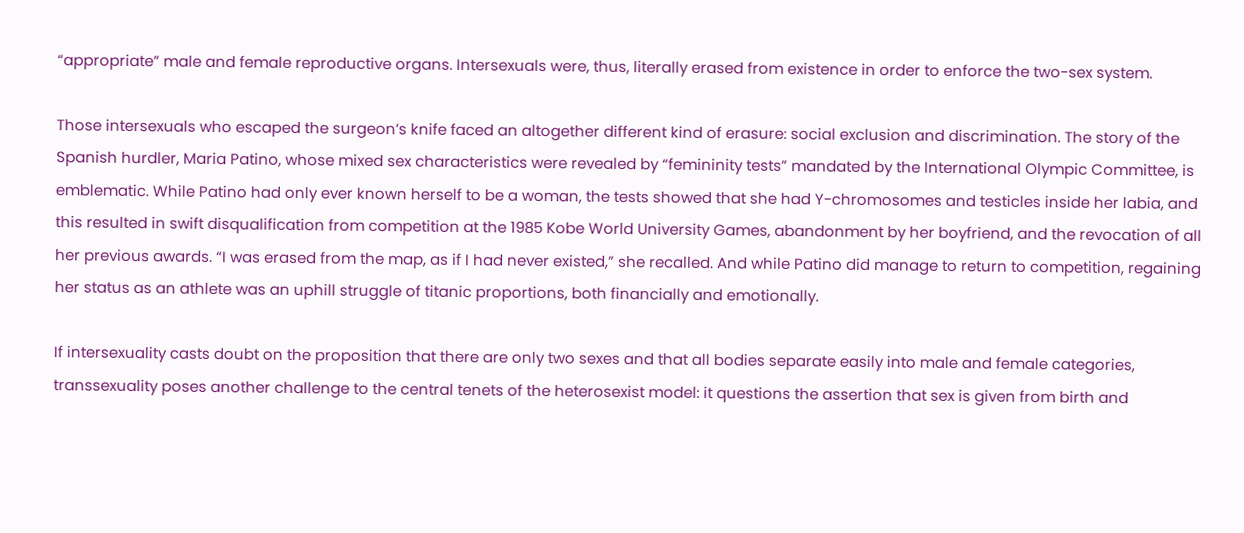“appropriate” male and female reproductive organs. Intersexuals were, thus, literally erased from existence in order to enforce the two-sex system.

Those intersexuals who escaped the surgeon’s knife faced an altogether different kind of erasure: social exclusion and discrimination. The story of the Spanish hurdler, Maria Patino, whose mixed sex characteristics were revealed by “femininity tests” mandated by the International Olympic Committee, is emblematic. While Patino had only ever known herself to be a woman, the tests showed that she had Y-chromosomes and testicles inside her labia, and this resulted in swift disqualification from competition at the 1985 Kobe World University Games, abandonment by her boyfriend, and the revocation of all her previous awards. “I was erased from the map, as if I had never existed,” she recalled. And while Patino did manage to return to competition, regaining her status as an athlete was an uphill struggle of titanic proportions, both financially and emotionally.

If intersexuality casts doubt on the proposition that there are only two sexes and that all bodies separate easily into male and female categories, transsexuality poses another challenge to the central tenets of the heterosexist model: it questions the assertion that sex is given from birth and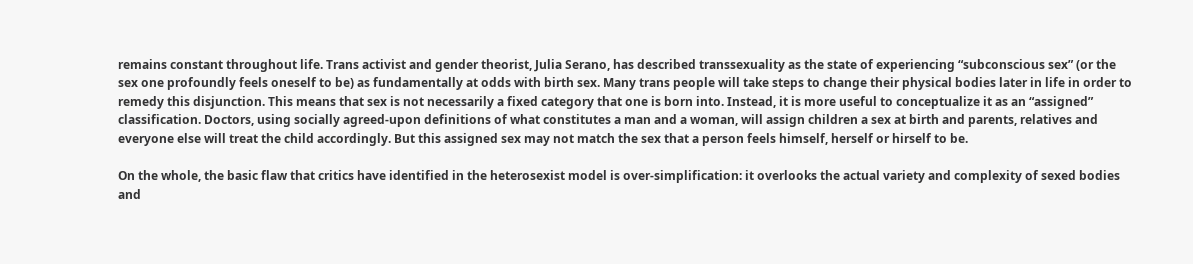remains constant throughout life. Trans activist and gender theorist, Julia Serano, has described transsexuality as the state of experiencing “subconscious sex” (or the sex one profoundly feels oneself to be) as fundamentally at odds with birth sex. Many trans people will take steps to change their physical bodies later in life in order to remedy this disjunction. This means that sex is not necessarily a fixed category that one is born into. Instead, it is more useful to conceptualize it as an “assigned” classification. Doctors, using socially agreed-upon definitions of what constitutes a man and a woman, will assign children a sex at birth and parents, relatives and everyone else will treat the child accordingly. But this assigned sex may not match the sex that a person feels himself, herself or hirself to be.

On the whole, the basic flaw that critics have identified in the heterosexist model is over-simplification: it overlooks the actual variety and complexity of sexed bodies and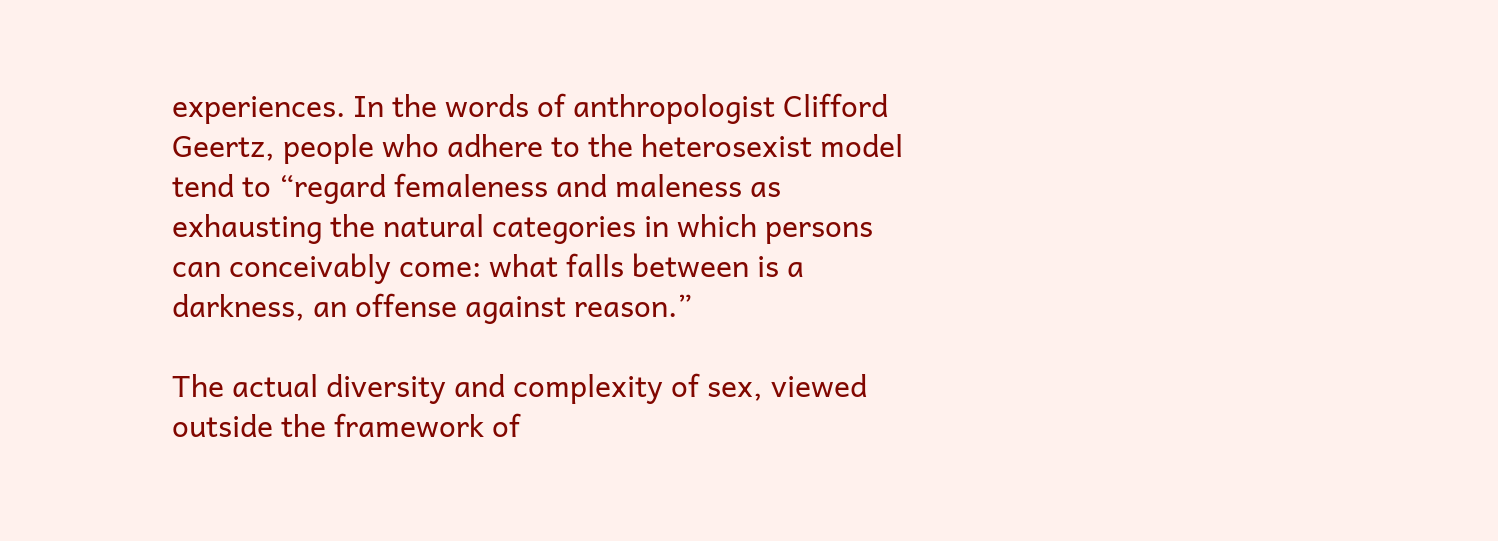experiences. In the words of anthropologist Clifford Geertz, people who adhere to the heterosexist model tend to “regard femaleness and maleness as exhausting the natural categories in which persons can conceivably come: what falls between is a darkness, an offense against reason.”

The actual diversity and complexity of sex, viewed outside the framework of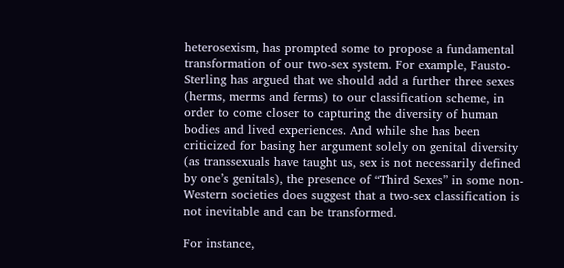heterosexism, has prompted some to propose a fundamental transformation of our two-sex system. For example, Fausto-Sterling has argued that we should add a further three sexes (herms, merms and ferms) to our classification scheme, in order to come closer to capturing the diversity of human bodies and lived experiences. And while she has been criticized for basing her argument solely on genital diversity (as transsexuals have taught us, sex is not necessarily defined by one’s genitals), the presence of “Third Sexes” in some non-Western societies does suggest that a two-sex classification is not inevitable and can be transformed.

For instance,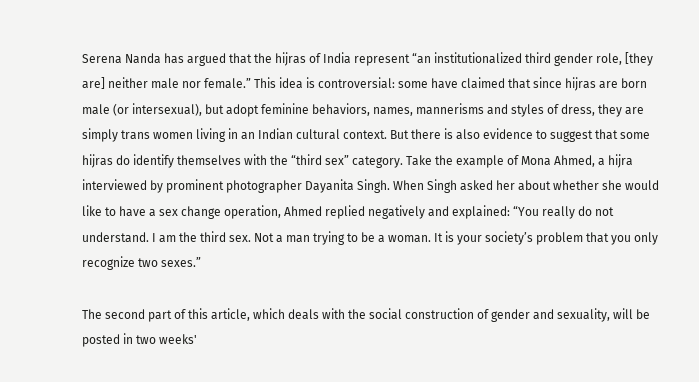Serena Nanda has argued that the hijras of India represent “an institutionalized third gender role, [they are] neither male nor female.” This idea is controversial: some have claimed that since hijras are born male (or intersexual), but adopt feminine behaviors, names, mannerisms and styles of dress, they are simply trans women living in an Indian cultural context. But there is also evidence to suggest that some hijras do identify themselves with the “third sex” category. Take the example of Mona Ahmed, a hijra interviewed by prominent photographer Dayanita Singh. When Singh asked her about whether she would like to have a sex change operation, Ahmed replied negatively and explained: “You really do not understand. I am the third sex. Not a man trying to be a woman. It is your society’s problem that you only recognize two sexes.”

The second part of this article, which deals with the social construction of gender and sexuality, will be posted in two weeks'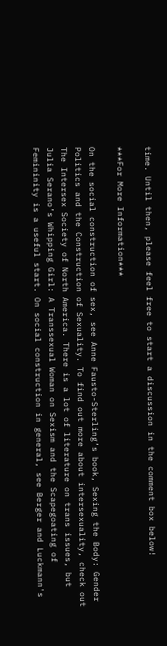time. Until then, please feel free to start a discussion in the comment box below!

***For More Information***

On the social construction of sex, see Anne Fausto-Sterling’s book, Sexing the Body: Gender Politics and the Construction of Sexuality. To find out more about intersexuality, check out The Intersex Society of North America. There is a lot of literature on trans issues, but Julia Serano’s Whipping Girl: A Transsexual Woman on Sexism and the Scapegoating of Femininity is a useful start. On social construction in general, see Berger and Luckmann's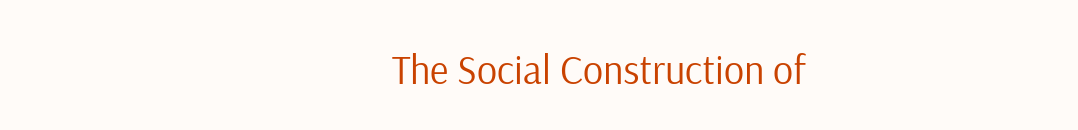The Social Construction of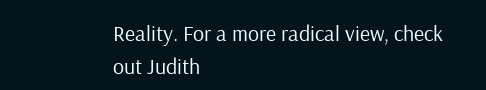Reality. For a more radical view, check out Judith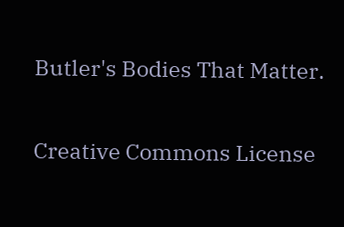Butler's Bodies That Matter.

Creative Commons License